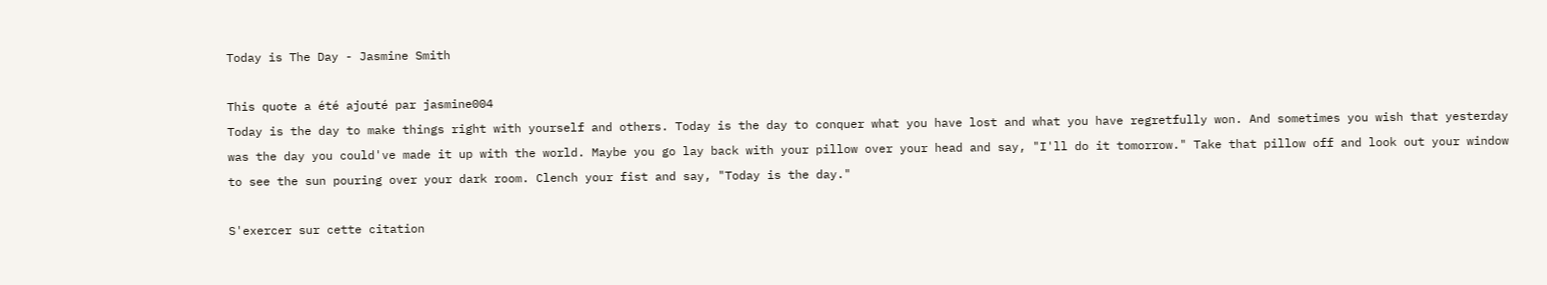Today is The Day - Jasmine Smith

This quote a été ajouté par jasmine004
Today is the day to make things right with yourself and others. Today is the day to conquer what you have lost and what you have regretfully won. And sometimes you wish that yesterday was the day you could've made it up with the world. Maybe you go lay back with your pillow over your head and say, "I'll do it tomorrow." Take that pillow off and look out your window to see the sun pouring over your dark room. Clench your fist and say, "Today is the day."

S'exercer sur cette citation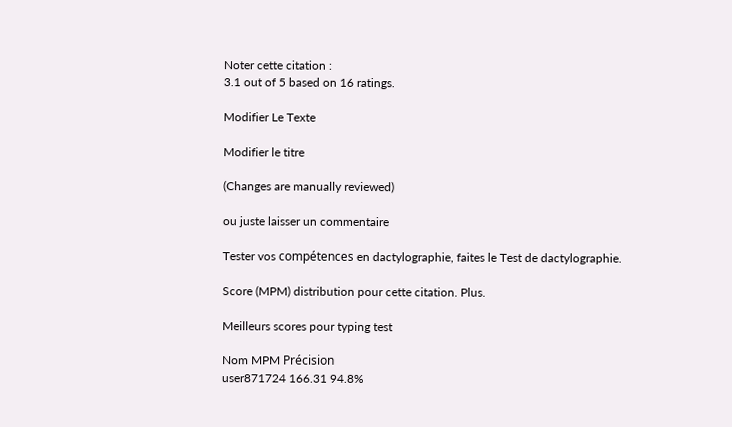Noter cette citation :
3.1 out of 5 based on 16 ratings.

Modifier Le Texte

Modifier le titre

(Changes are manually reviewed)

ou juste laisser un commentaire

Tester vos compétences en dactylographie, faites le Test de dactylographie.

Score (MPM) distribution pour cette citation. Plus.

Meilleurs scores pour typing test

Nom MPM Précision
user871724 166.31 94.8%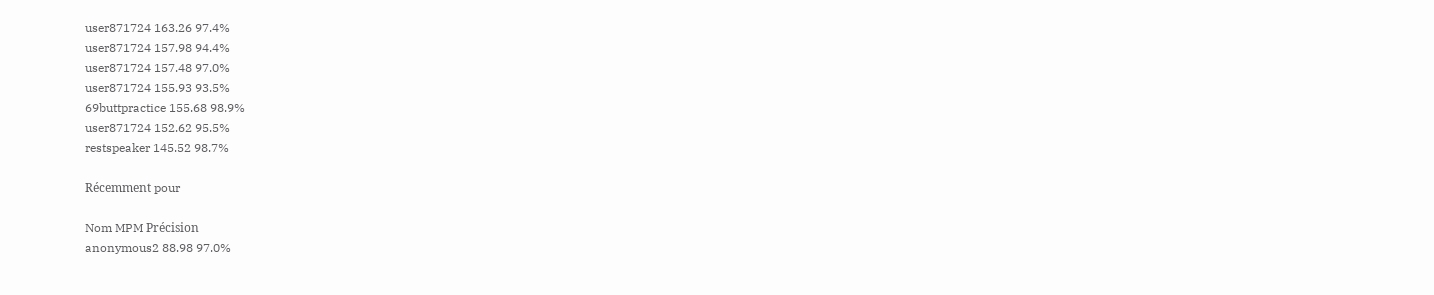user871724 163.26 97.4%
user871724 157.98 94.4%
user871724 157.48 97.0%
user871724 155.93 93.5%
69buttpractice 155.68 98.9%
user871724 152.62 95.5%
restspeaker 145.52 98.7%

Récemment pour

Nom MPM Précision
anonymous2 88.98 97.0%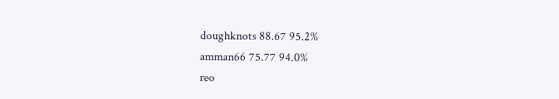doughknots 88.67 95.2%
amman66 75.77 94.0%
reo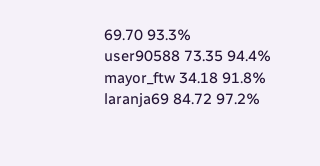69.70 93.3%
user90588 73.35 94.4%
mayor_ftw 34.18 91.8%
laranja69 84.72 97.2%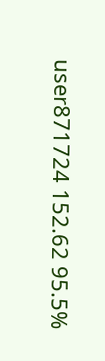user871724 152.62 95.5%